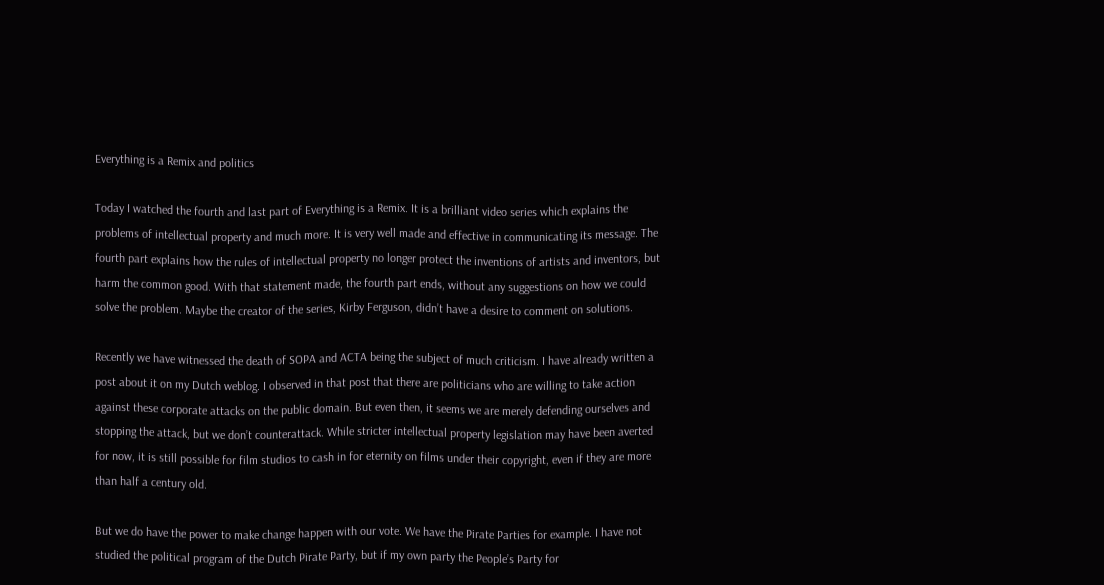Everything is a Remix and politics

Today I watched the fourth and last part of Everything is a Remix. It is a brilliant video series which explains the problems of intellectual property and much more. It is very well made and effective in communicating its message. The fourth part explains how the rules of intellectual property no longer protect the inventions of artists and inventors, but harm the common good. With that statement made, the fourth part ends, without any suggestions on how we could solve the problem. Maybe the creator of the series, Kirby Ferguson, didn’t have a desire to comment on solutions.

Recently we have witnessed the death of SOPA and ACTA being the subject of much criticism. I have already written a post about it on my Dutch weblog. I observed in that post that there are politicians who are willing to take action against these corporate attacks on the public domain. But even then, it seems we are merely defending ourselves and stopping the attack, but we don’t counterattack. While stricter intellectual property legislation may have been averted for now, it is still possible for film studios to cash in for eternity on films under their copyright, even if they are more than half a century old.

But we do have the power to make change happen with our vote. We have the Pirate Parties for example. I have not studied the political program of the Dutch Pirate Party, but if my own party the People’s Party for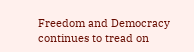Freedom and Democracy continues to tread on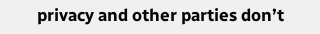privacy and other parties don’t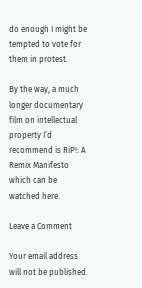do enough I might be tempted to vote for them in protest.

By the way, a much longer documentary film on intellectual property I’d recommend is RiP!: A Remix Manifesto which can be watched here.

Leave a Comment

Your email address will not be published.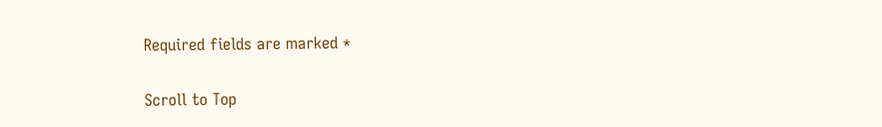Required fields are marked *

Scroll to Top